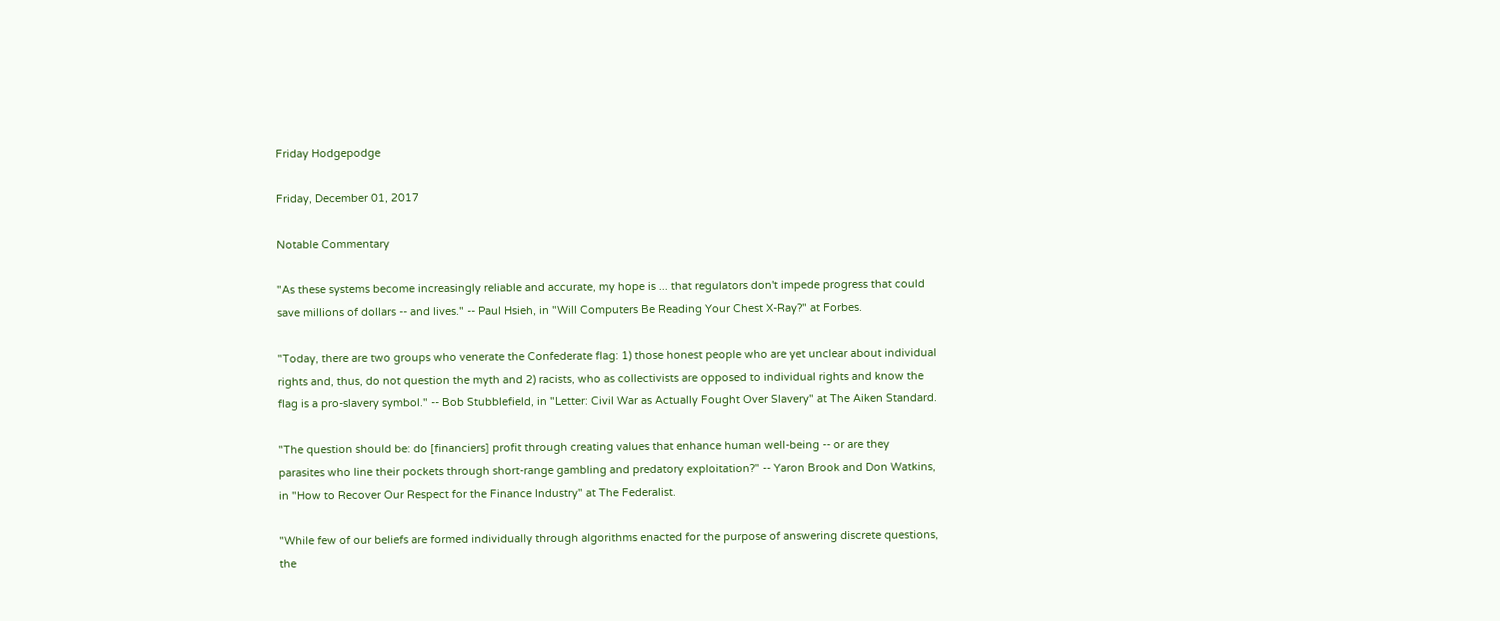Friday Hodgepodge

Friday, December 01, 2017

Notable Commentary

"As these systems become increasingly reliable and accurate, my hope is ... that regulators don't impede progress that could save millions of dollars -- and lives." -- Paul Hsieh, in "Will Computers Be Reading Your Chest X-Ray?" at Forbes.

"Today, there are two groups who venerate the Confederate flag: 1) those honest people who are yet unclear about individual rights and, thus, do not question the myth and 2) racists, who as collectivists are opposed to individual rights and know the flag is a pro-slavery symbol." -- Bob Stubblefield, in "Letter: Civil War as Actually Fought Over Slavery" at The Aiken Standard.

"The question should be: do [financiers] profit through creating values that enhance human well-being -- or are they parasites who line their pockets through short-range gambling and predatory exploitation?" -- Yaron Brook and Don Watkins, in "How to Recover Our Respect for the Finance Industry" at The Federalist.

"While few of our beliefs are formed individually through algorithms enacted for the purpose of answering discrete questions, the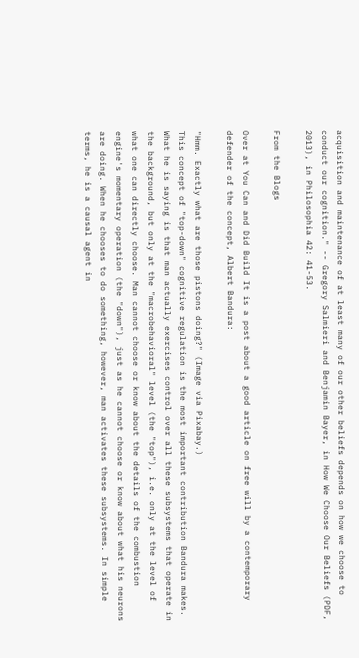acquisition and maintenance of at least many of our other beliefs depends on how we choose to conduct our cognition." -- Gregory Salmieri and Benjamin Bayer, in How We Choose Our Beliefs (PDF, 2013), in Philosophia 42: 41-53.

From the Blogs

Over at You Can and Did Build It is a post about a good article on free will by a contemporary defender of the concept, Albert Bandura:

"Hmm. Exactly what are those pistons doing?" (Image via Pixabay.)
This concept of "top-down" cognitive regulation is the most important contribution Bandura makes. What he is saying is that man actually exercises control over all these subsystems that operate in the background, but only at the "macrobehavioral" level (the "top"), i.e. only at the level of what one can directly choose. Man cannot choose or know about the details of the combustion engine's momentary operation (the "down"), just as he cannot choose or know about what his neurons are doing. When he chooses to do something, however, man activates these subsystems. In simple terms, he is a causal agent in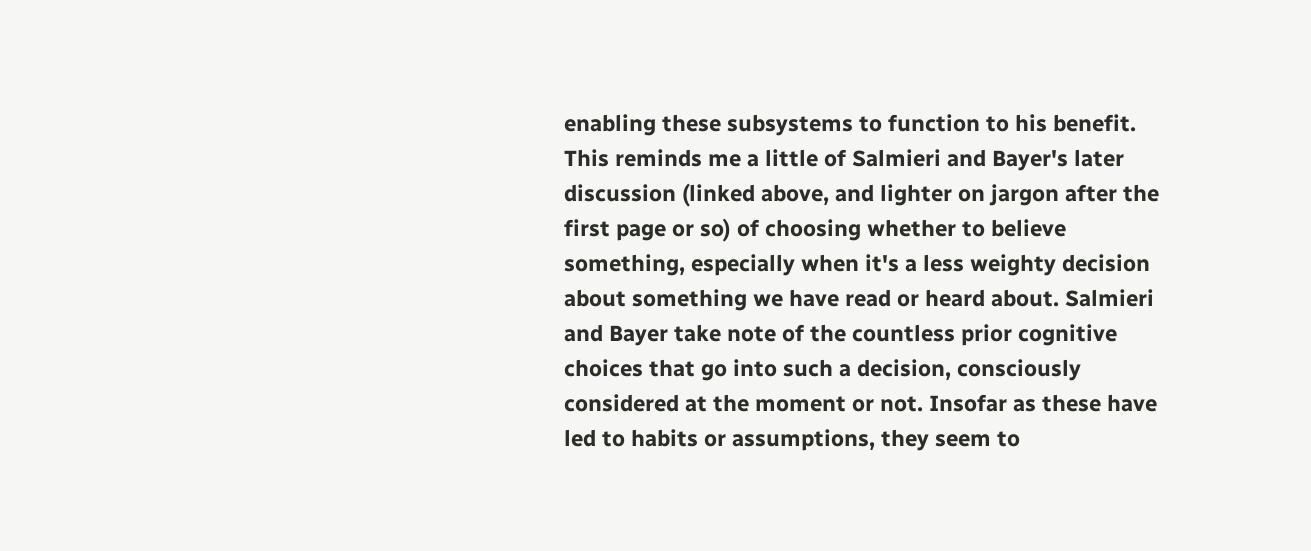enabling these subsystems to function to his benefit.
This reminds me a little of Salmieri and Bayer's later discussion (linked above, and lighter on jargon after the first page or so) of choosing whether to believe something, especially when it's a less weighty decision about something we have read or heard about. Salmieri and Bayer take note of the countless prior cognitive choices that go into such a decision, consciously considered at the moment or not. Insofar as these have led to habits or assumptions, they seem to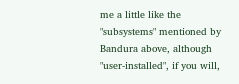me a little like the "subsystems" mentioned by Bandura above, although "user-installed", if you will,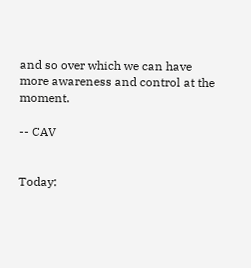and so over which we can have more awareness and control at the moment.

-- CAV


Today: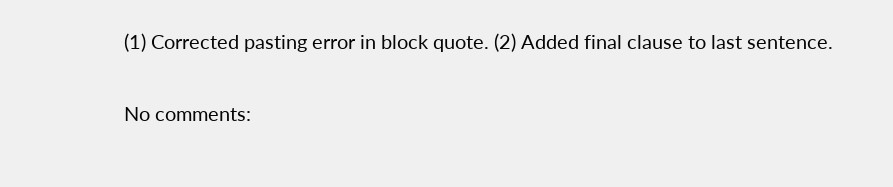(1) Corrected pasting error in block quote. (2) Added final clause to last sentence.

No comments: